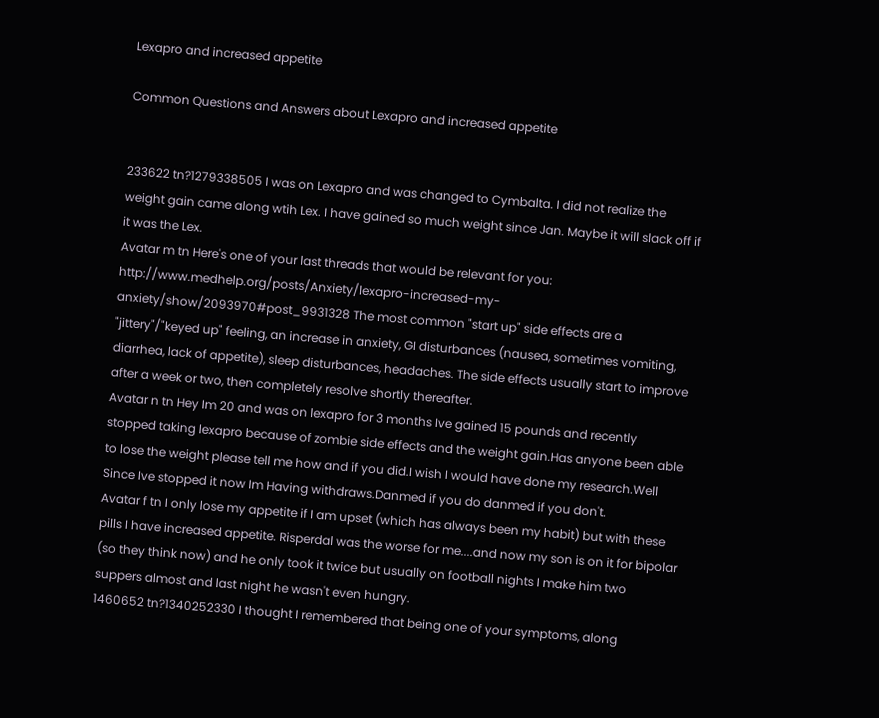Lexapro and increased appetite

Common Questions and Answers about Lexapro and increased appetite


233622 tn?1279338505 I was on Lexapro and was changed to Cymbalta. I did not realize the weight gain came along wtih Lex. I have gained so much weight since Jan. Maybe it will slack off if it was the Lex.
Avatar m tn Here's one of your last threads that would be relevant for you: http://www.medhelp.org/posts/Anxiety/lexapro-increased-my-anxiety/show/2093970#post_9931328 The most common "start up" side effects are a "jittery"/"keyed up" feeling, an increase in anxiety, GI disturbances (nausea, sometimes vomiting, diarrhea, lack of appetite), sleep disturbances, headaches. The side effects usually start to improve after a week or two, then completely resolve shortly thereafter.
Avatar n tn Hey Im 20 and was on lexapro for 3 months Ive gained 15 pounds and recently stopped taking lexapro because of zombie side effects and the weight gain.Has anyone been able to lose the weight please tell me how and if you did.I wish I would have done my research.Well Since Ive stopped it now Im Having withdraws.Danmed if you do danmed if you don't.
Avatar f tn I only lose my appetite if I am upset (which has always been my habit) but with these pills I have increased appetite. Risperdal was the worse for me....and now my son is on it for bipolar (so they think now) and he only took it twice but usually on football nights I make him two suppers almost and last night he wasn't even hungry.
1460652 tn?1340252330 I thought I remembered that being one of your symptoms, along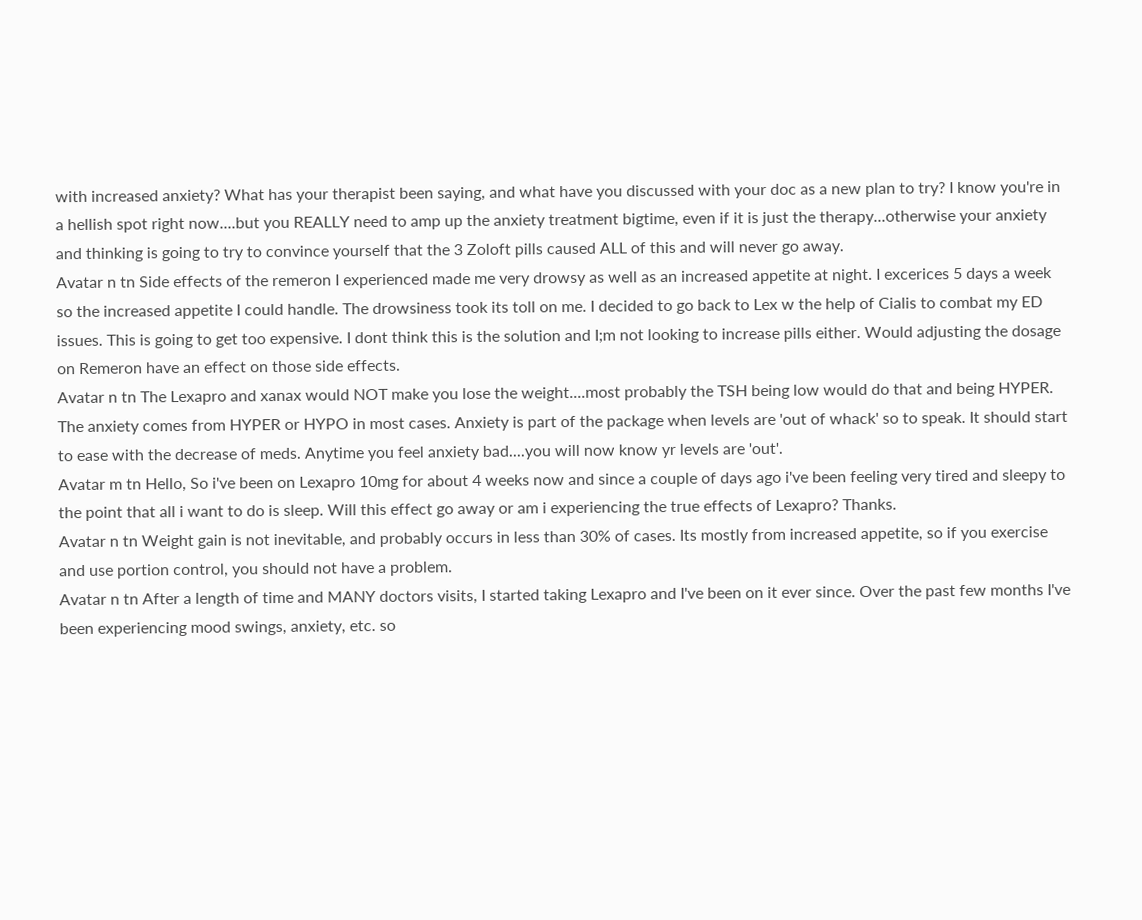with increased anxiety? What has your therapist been saying, and what have you discussed with your doc as a new plan to try? I know you're in a hellish spot right now....but you REALLY need to amp up the anxiety treatment bigtime, even if it is just the therapy...otherwise your anxiety and thinking is going to try to convince yourself that the 3 Zoloft pills caused ALL of this and will never go away.
Avatar n tn Side effects of the remeron I experienced made me very drowsy as well as an increased appetite at night. I excerices 5 days a week so the increased appetite I could handle. The drowsiness took its toll on me. I decided to go back to Lex w the help of Cialis to combat my ED issues. This is going to get too expensive. I dont think this is the solution and I;m not looking to increase pills either. Would adjusting the dosage on Remeron have an effect on those side effects.
Avatar n tn The Lexapro and xanax would NOT make you lose the weight....most probably the TSH being low would do that and being HYPER. The anxiety comes from HYPER or HYPO in most cases. Anxiety is part of the package when levels are 'out of whack' so to speak. It should start to ease with the decrease of meds. Anytime you feel anxiety bad....you will now know yr levels are 'out'.
Avatar m tn Hello, So i've been on Lexapro 10mg for about 4 weeks now and since a couple of days ago i've been feeling very tired and sleepy to the point that all i want to do is sleep. Will this effect go away or am i experiencing the true effects of Lexapro? Thanks.
Avatar n tn Weight gain is not inevitable, and probably occurs in less than 30% of cases. Its mostly from increased appetite, so if you exercise and use portion control, you should not have a problem.
Avatar n tn After a length of time and MANY doctors visits, I started taking Lexapro and I've been on it ever since. Over the past few months I've been experiencing mood swings, anxiety, etc. so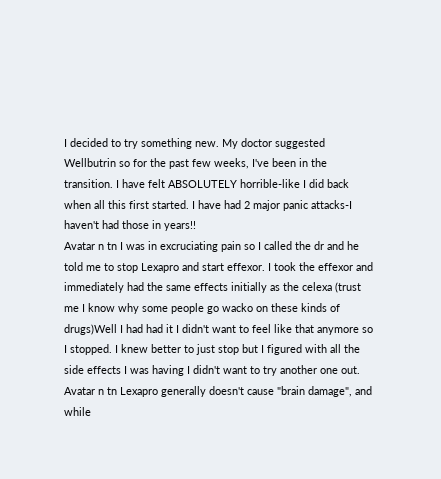I decided to try something new. My doctor suggested Wellbutrin so for the past few weeks, I've been in the transition. I have felt ABSOLUTELY horrible-like I did back when all this first started. I have had 2 major panic attacks-I haven't had those in years!!
Avatar n tn I was in excruciating pain so I called the dr and he told me to stop Lexapro and start effexor. I took the effexor and immediately had the same effects initially as the celexa (trust me I know why some people go wacko on these kinds of drugs)Well I had had it I didn't want to feel like that anymore so I stopped. I knew better to just stop but I figured with all the side effects I was having I didn't want to try another one out.
Avatar n tn Lexapro generally doesn't cause "brain damage", and while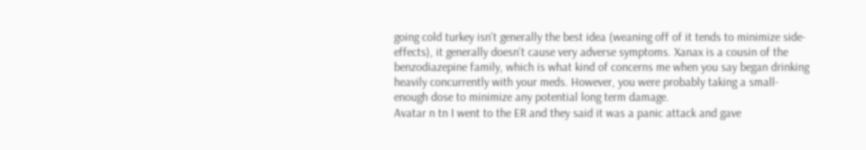going cold turkey isn't generally the best idea (weaning off of it tends to minimize side-effects), it generally doesn't cause very adverse symptoms. Xanax is a cousin of the benzodiazepine family, which is what kind of concerns me when you say began drinking heavily concurrently with your meds. However, you were probably taking a small-enough dose to minimize any potential long term damage.
Avatar n tn I went to the ER and they said it was a panic attack and gave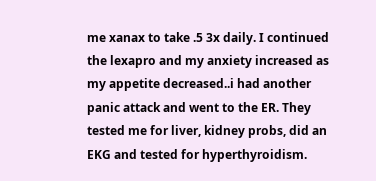me xanax to take .5 3x daily. I continued the lexapro and my anxiety increased as my appetite decreased..i had another panic attack and went to the ER. They tested me for liver, kidney probs, did an EKG and tested for hyperthyroidism.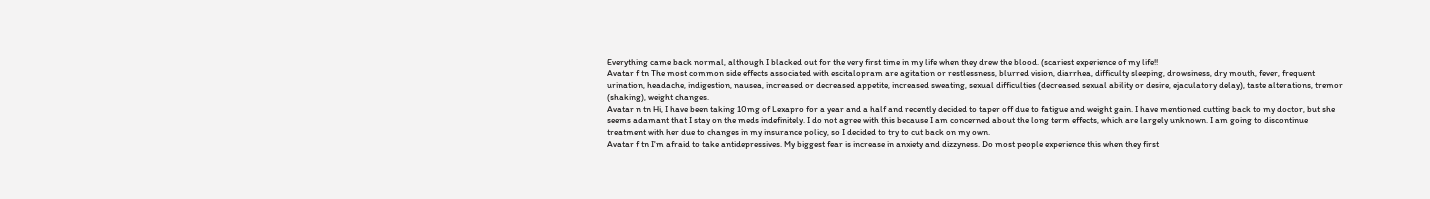Everything came back normal, although I blacked out for the very first time in my life when they drew the blood. (scariest experience of my life!!
Avatar f tn The most common side effects associated with escitalopram are agitation or restlessness, blurred vision, diarrhea, difficulty sleeping, drowsiness, dry mouth, fever, frequent urination, headache, indigestion, nausea, increased or decreased appetite, increased sweating, sexual difficulties (decreased sexual ability or desire, ejaculatory delay), taste alterations, tremor (shaking), weight changes.
Avatar n tn Hi, I have been taking 10mg of Lexapro for a year and a half and recently decided to taper off due to fatigue and weight gain. I have mentioned cutting back to my doctor, but she seems adamant that I stay on the meds indefinitely. I do not agree with this because I am concerned about the long term effects, which are largely unknown. I am going to discontinue treatment with her due to changes in my insurance policy, so I decided to try to cut back on my own.
Avatar f tn I'm afraid to take antidepressives. My biggest fear is increase in anxiety and dizzyness. Do most people experience this when they first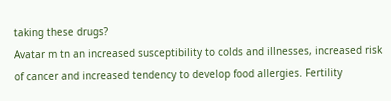taking these drugs?
Avatar m tn an increased susceptibility to colds and illnesses, increased risk of cancer and increased tendency to develop food allergies. Fertility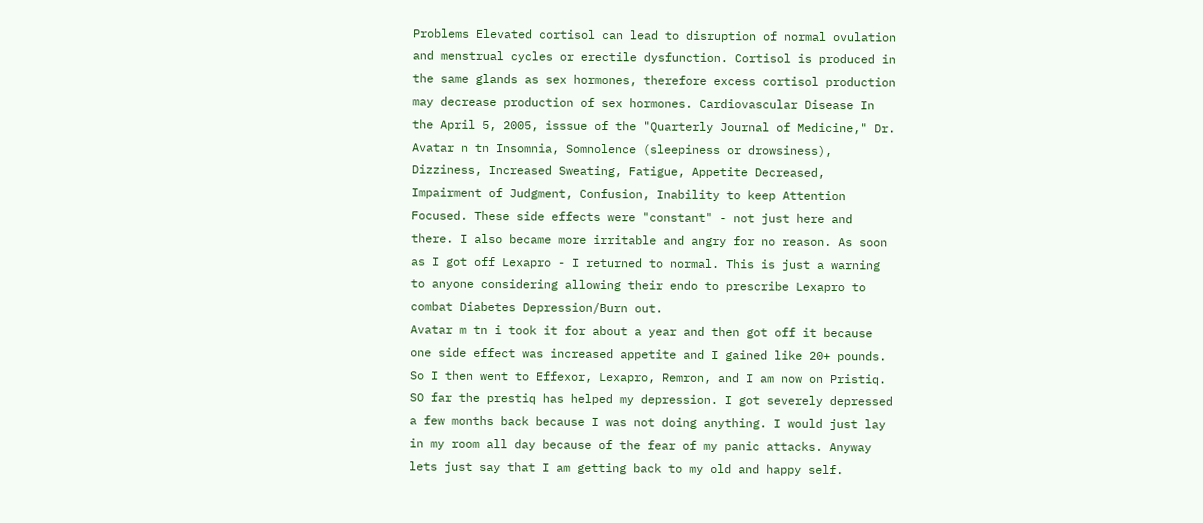Problems Elevated cortisol can lead to disruption of normal ovulation and menstrual cycles or erectile dysfunction. Cortisol is produced in the same glands as sex hormones, therefore excess cortisol production may decrease production of sex hormones. Cardiovascular Disease In the April 5, 2005, isssue of the "Quarterly Journal of Medicine," Dr.
Avatar n tn Insomnia, Somnolence (sleepiness or drowsiness), Dizziness, Increased Sweating, Fatigue, Appetite Decreased, Impairment of Judgment, Confusion, Inability to keep Attention Focused. These side effects were "constant" - not just here and there. I also became more irritable and angry for no reason. As soon as I got off Lexapro - I returned to normal. This is just a warning to anyone considering allowing their endo to prescribe Lexapro to combat Diabetes Depression/Burn out.
Avatar m tn i took it for about a year and then got off it because one side effect was increased appetite and I gained like 20+ pounds. So I then went to Effexor, Lexapro, Remron, and I am now on Pristiq. SO far the prestiq has helped my depression. I got severely depressed a few months back because I was not doing anything. I would just lay in my room all day because of the fear of my panic attacks. Anyway lets just say that I am getting back to my old and happy self.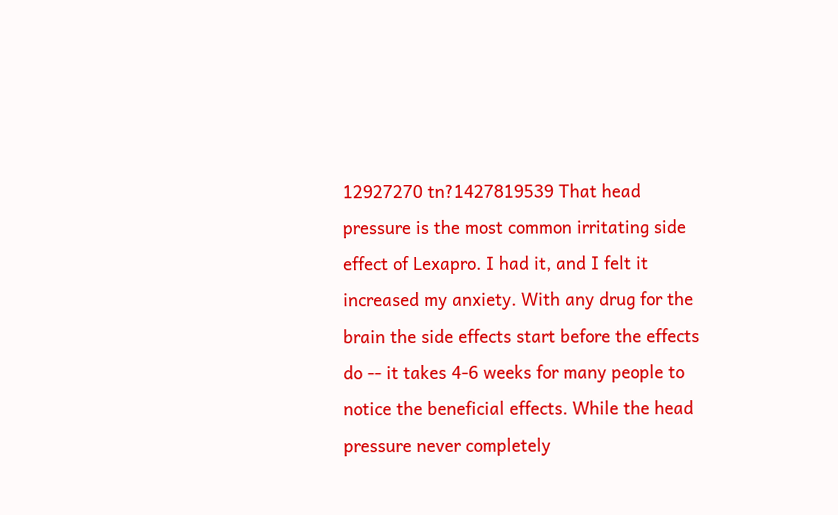12927270 tn?1427819539 That head pressure is the most common irritating side effect of Lexapro. I had it, and I felt it increased my anxiety. With any drug for the brain the side effects start before the effects do -- it takes 4-6 weeks for many people to notice the beneficial effects. While the head pressure never completely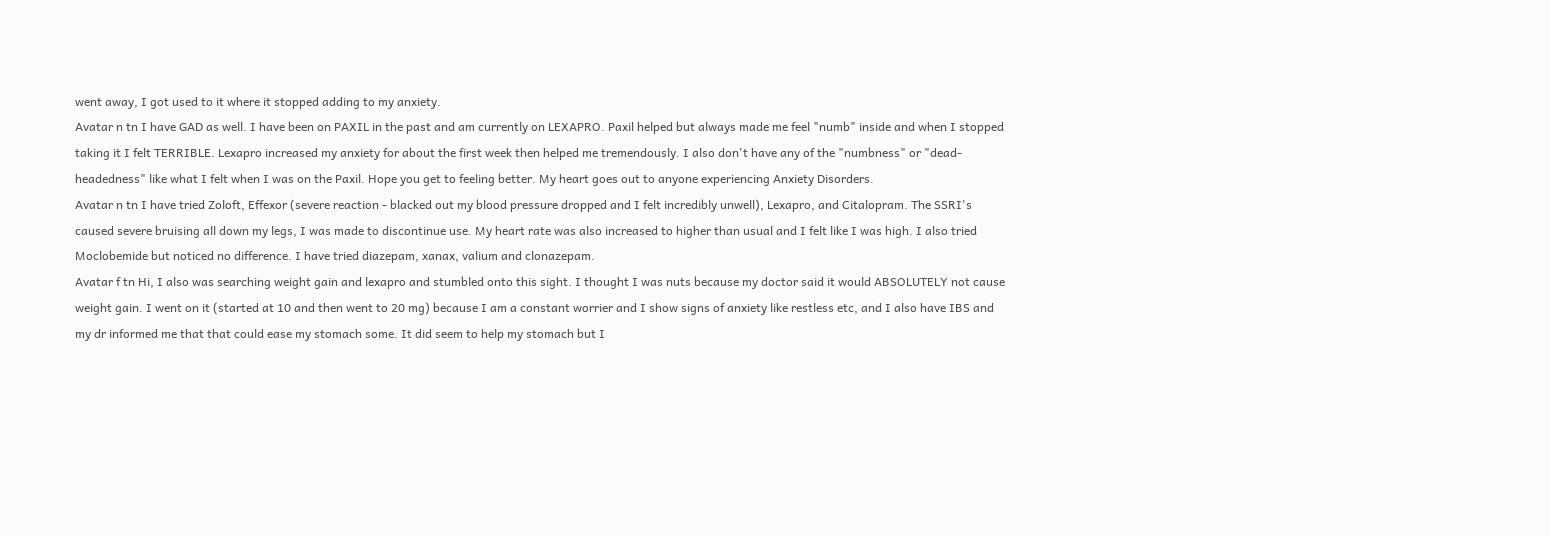went away, I got used to it where it stopped adding to my anxiety.
Avatar n tn I have GAD as well. I have been on PAXIL in the past and am currently on LEXAPRO. Paxil helped but always made me feel "numb" inside and when I stopped taking it I felt TERRIBLE. Lexapro increased my anxiety for about the first week then helped me tremendously. I also don't have any of the "numbness" or "dead-headedness" like what I felt when I was on the Paxil. Hope you get to feeling better. My heart goes out to anyone experiencing Anxiety Disorders.
Avatar n tn I have tried Zoloft, Effexor (severe reaction - blacked out my blood pressure dropped and I felt incredibly unwell), Lexapro, and Citalopram. The SSRI's caused severe bruising all down my legs, I was made to discontinue use. My heart rate was also increased to higher than usual and I felt like I was high. I also tried Moclobemide but noticed no difference. I have tried diazepam, xanax, valium and clonazepam.
Avatar f tn Hi, I also was searching weight gain and lexapro and stumbled onto this sight. I thought I was nuts because my doctor said it would ABSOLUTELY not cause weight gain. I went on it (started at 10 and then went to 20 mg) because I am a constant worrier and I show signs of anxiety like restless etc, and I also have IBS and my dr informed me that that could ease my stomach some. It did seem to help my stomach but I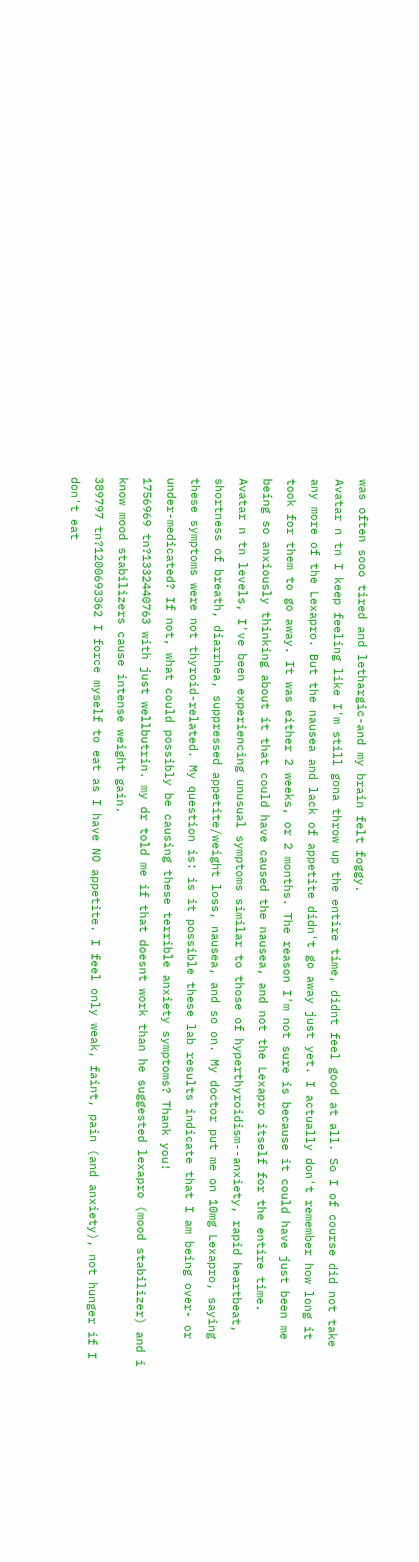was often sooo tired and lethargic-and my brain felt foggy.
Avatar n tn I keep feeling like I'm still gona throw up the entire time, didnt feel good at all. So I of course did not take any more of the Lexapro. But the nausea and lack of appetite didn't go away just yet. I actually don't remember how long it took for them to go away. It was either 2 weeks, or 2 months. The reason I'm not sure is because it could have just been me being so anxiously thinking about it that could have caused the nausea, and not the Lexapro itself for the entire time.
Avatar n tn levels, I've been experiencing unusual symptoms similar to those of hyperthyroidism--anxiety, rapid heartbeat, shortness of breath, diarrhea, suppressed appetite/weight loss, nausea, and so on. My doctor put me on 10mg Lexapro, saying these symptoms were not thyroid-related. My question is: is it possible these lab results indicate that I am being over- or under-medicated? If not, what could possibly be causing these terrible anxiety symptoms? Thank you!
1756969 tn?1332440763 with just wellbutrin. my dr told me if that doesnt work than he suggested lexapro (mood stabilizer) and i know mood stabilizers cause intense weight gain.
389797 tn?1200693362 I force myself to eat as I have NO appetite. I feel only weak, faint, pain (and anxiety), not hunger if I don't eat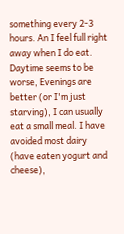something every 2-3 hours. An I feel full right away when I do eat. Daytime seems to be worse, Evenings are better (or I'm just starving), I can usually eat a small meal. I have avoided most dairy (have eaten yogurt and cheese),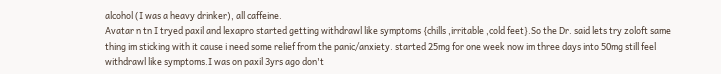alcohol (I was a heavy drinker), all caffeine.
Avatar n tn I tryed paxil and lexapro started getting withdrawl like symptoms {chills ,irritable ,cold feet}.So the Dr. said lets try zoloft same thing im sticking with it cause i need some relief from the panic/anxiety. started 25mg for one week now im three days into 50mg still feel withdrawl like symptoms.I was on paxil 3yrs ago don't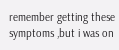remember getting these symptoms ,but i was on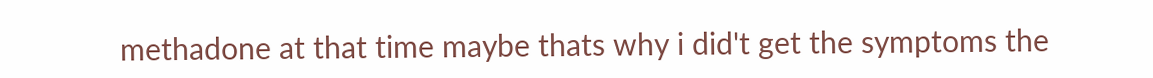methadone at that time maybe thats why i did't get the symptoms the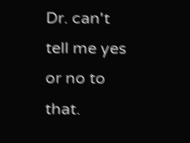Dr. can't tell me yes or no to that.